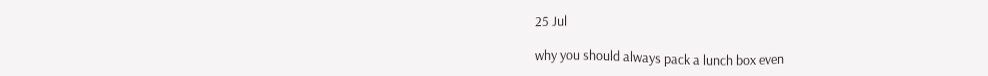25 Jul

why you should always pack a lunch box even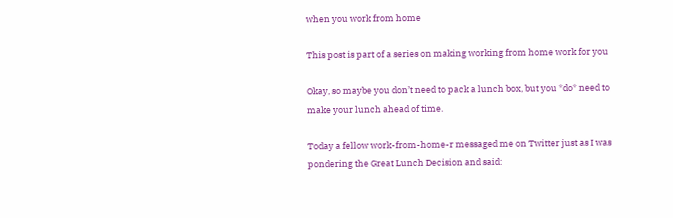when you work from home

This post is part of a series on making working from home work for you

Okay, so maybe you don’t need to pack a lunch box, but you *do* need to make your lunch ahead of time.

Today a fellow work-from-home-r messaged me on Twitter just as I was pondering the Great Lunch Decision and said: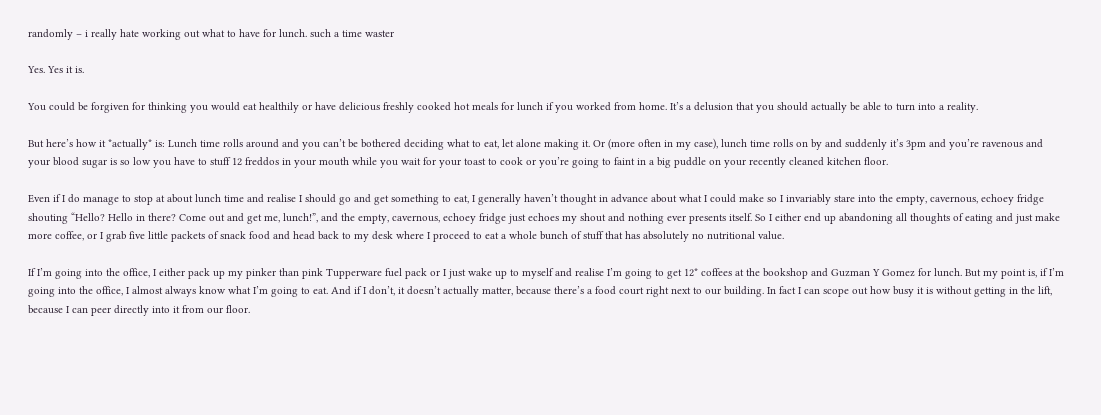randomly – i really hate working out what to have for lunch. such a time waster

Yes. Yes it is.

You could be forgiven for thinking you would eat healthily or have delicious freshly cooked hot meals for lunch if you worked from home. It’s a delusion that you should actually be able to turn into a reality.

But here’s how it *actually* is: Lunch time rolls around and you can’t be bothered deciding what to eat, let alone making it. Or (more often in my case), lunch time rolls on by and suddenly it’s 3pm and you’re ravenous and your blood sugar is so low you have to stuff 12 freddos in your mouth while you wait for your toast to cook or you’re going to faint in a big puddle on your recently cleaned kitchen floor.

Even if I do manage to stop at about lunch time and realise I should go and get something to eat, I generally haven’t thought in advance about what I could make so I invariably stare into the empty, cavernous, echoey fridge shouting “Hello? Hello in there? Come out and get me, lunch!”, and the empty, cavernous, echoey fridge just echoes my shout and nothing ever presents itself. So I either end up abandoning all thoughts of eating and just make more coffee, or I grab five little packets of snack food and head back to my desk where I proceed to eat a whole bunch of stuff that has absolutely no nutritional value.

If I’m going into the office, I either pack up my pinker than pink Tupperware fuel pack or I just wake up to myself and realise I’m going to get 12* coffees at the bookshop and Guzman Y Gomez for lunch. But my point is, if I’m going into the office, I almost always know what I’m going to eat. And if I don’t, it doesn’t actually matter, because there’s a food court right next to our building. In fact I can scope out how busy it is without getting in the lift, because I can peer directly into it from our floor.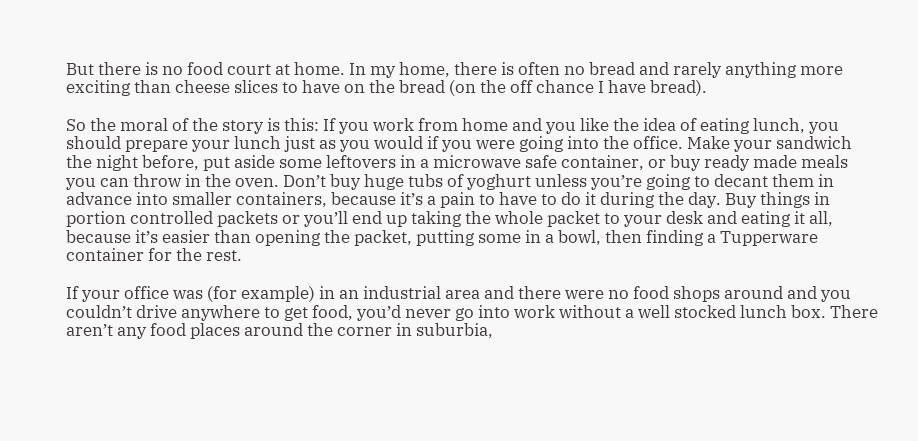But there is no food court at home. In my home, there is often no bread and rarely anything more exciting than cheese slices to have on the bread (on the off chance I have bread).

So the moral of the story is this: If you work from home and you like the idea of eating lunch, you should prepare your lunch just as you would if you were going into the office. Make your sandwich the night before, put aside some leftovers in a microwave safe container, or buy ready made meals you can throw in the oven. Don’t buy huge tubs of yoghurt unless you’re going to decant them in advance into smaller containers, because it’s a pain to have to do it during the day. Buy things in portion controlled packets or you’ll end up taking the whole packet to your desk and eating it all, because it’s easier than opening the packet, putting some in a bowl, then finding a Tupperware container for the rest.

If your office was (for example) in an industrial area and there were no food shops around and you couldn’t drive anywhere to get food, you’d never go into work without a well stocked lunch box. There aren’t any food places around the corner in suburbia,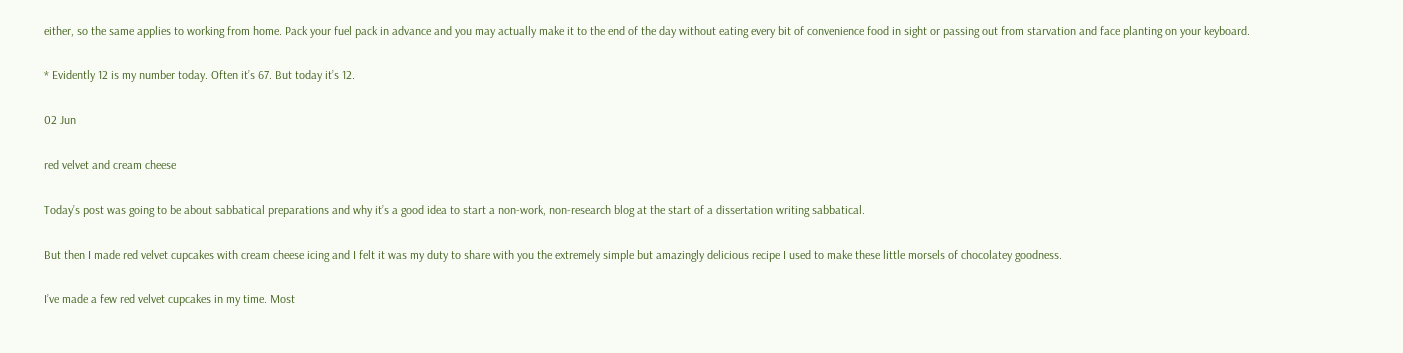either, so the same applies to working from home. Pack your fuel pack in advance and you may actually make it to the end of the day without eating every bit of convenience food in sight or passing out from starvation and face planting on your keyboard.

* Evidently 12 is my number today. Often it’s 67. But today it’s 12.

02 Jun

red velvet and cream cheese

Today’s post was going to be about sabbatical preparations and why it’s a good idea to start a non-work, non-research blog at the start of a dissertation writing sabbatical.

But then I made red velvet cupcakes with cream cheese icing and I felt it was my duty to share with you the extremely simple but amazingly delicious recipe I used to make these little morsels of chocolatey goodness.

I’ve made a few red velvet cupcakes in my time. Most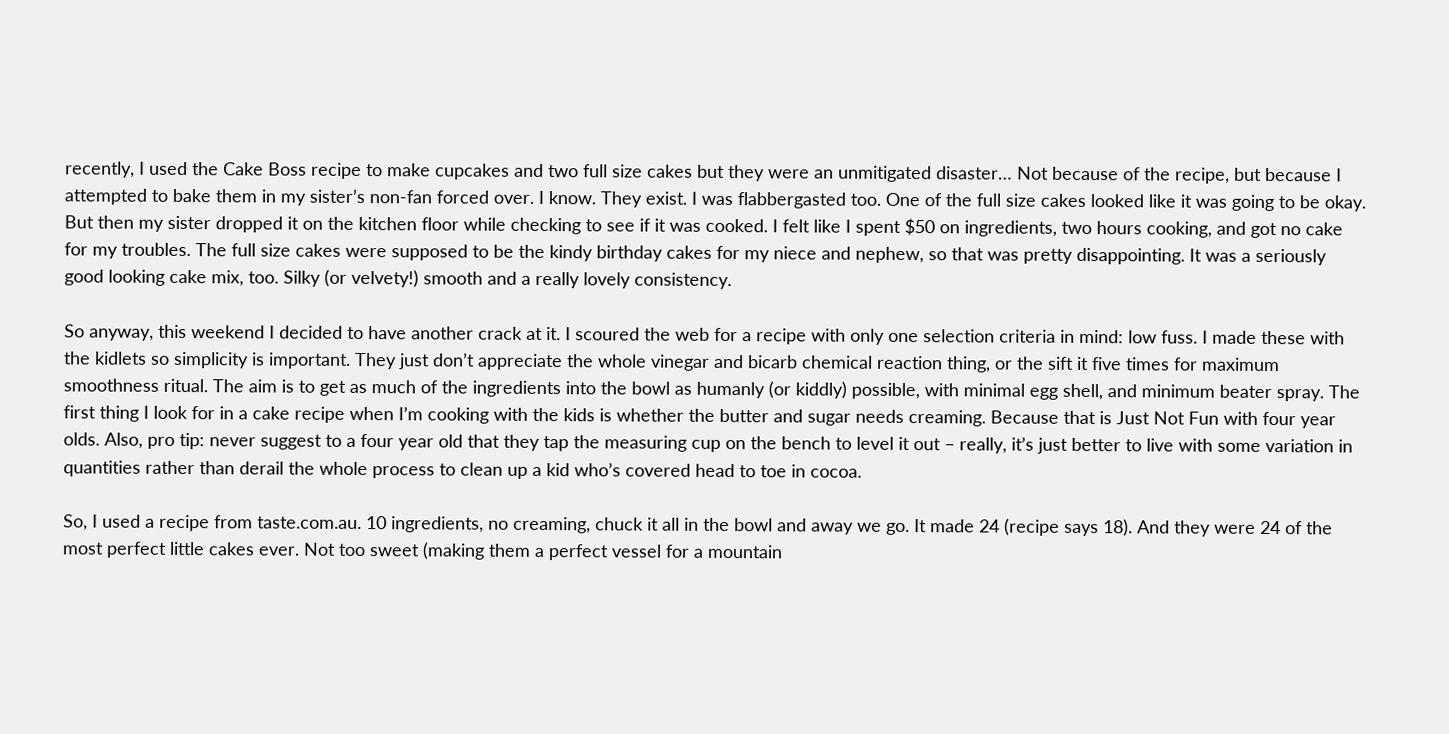recently, I used the Cake Boss recipe to make cupcakes and two full size cakes but they were an unmitigated disaster… Not because of the recipe, but because I attempted to bake them in my sister’s non-fan forced over. I know. They exist. I was flabbergasted too. One of the full size cakes looked like it was going to be okay. But then my sister dropped it on the kitchen floor while checking to see if it was cooked. I felt like I spent $50 on ingredients, two hours cooking, and got no cake for my troubles. The full size cakes were supposed to be the kindy birthday cakes for my niece and nephew, so that was pretty disappointing. It was a seriously good looking cake mix, too. Silky (or velvety!) smooth and a really lovely consistency.

So anyway, this weekend I decided to have another crack at it. I scoured the web for a recipe with only one selection criteria in mind: low fuss. I made these with the kidlets so simplicity is important. They just don’t appreciate the whole vinegar and bicarb chemical reaction thing, or the sift it five times for maximum smoothness ritual. The aim is to get as much of the ingredients into the bowl as humanly (or kiddly) possible, with minimal egg shell, and minimum beater spray. The first thing I look for in a cake recipe when I’m cooking with the kids is whether the butter and sugar needs creaming. Because that is Just Not Fun with four year olds. Also, pro tip: never suggest to a four year old that they tap the measuring cup on the bench to level it out – really, it’s just better to live with some variation in quantities rather than derail the whole process to clean up a kid who’s covered head to toe in cocoa.

So, I used a recipe from taste.com.au. 10 ingredients, no creaming, chuck it all in the bowl and away we go. It made 24 (recipe says 18). And they were 24 of the most perfect little cakes ever. Not too sweet (making them a perfect vessel for a mountain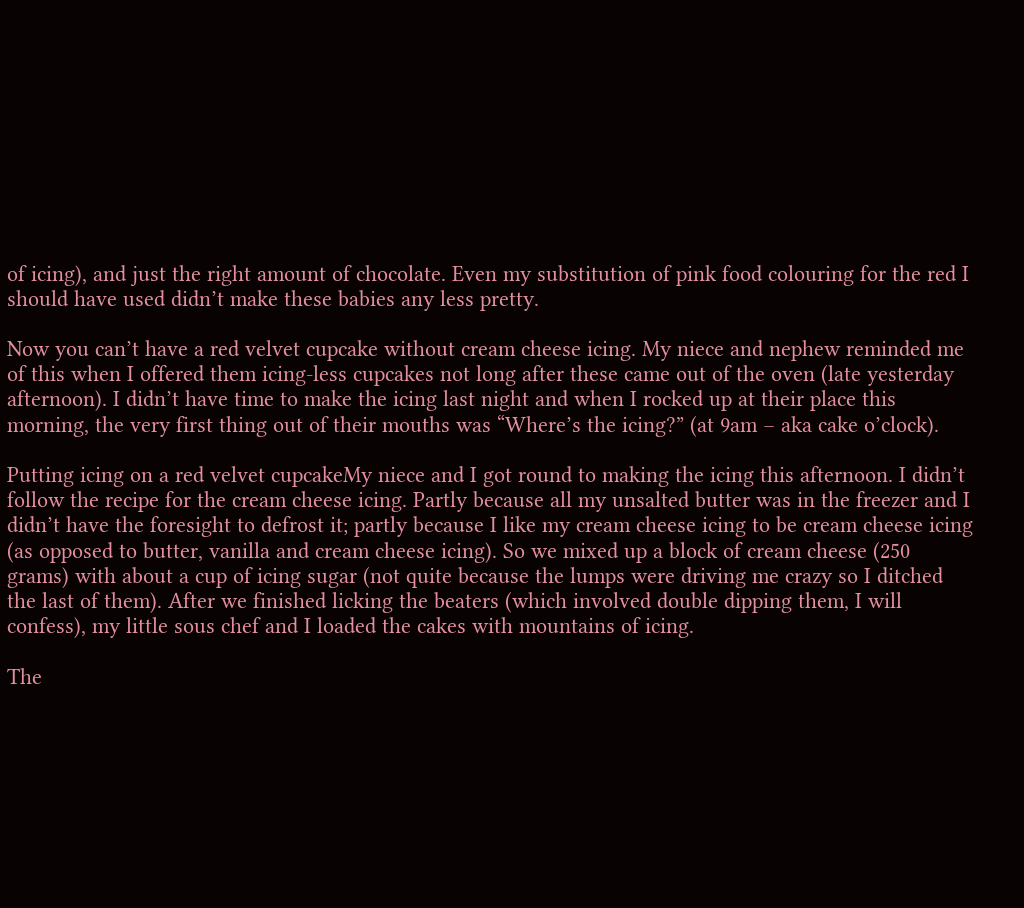of icing), and just the right amount of chocolate. Even my substitution of pink food colouring for the red I should have used didn’t make these babies any less pretty.

Now you can’t have a red velvet cupcake without cream cheese icing. My niece and nephew reminded me of this when I offered them icing-less cupcakes not long after these came out of the oven (late yesterday afternoon). I didn’t have time to make the icing last night and when I rocked up at their place this morning, the very first thing out of their mouths was “Where’s the icing?” (at 9am – aka cake o’clock).

Putting icing on a red velvet cupcakeMy niece and I got round to making the icing this afternoon. I didn’t follow the recipe for the cream cheese icing. Partly because all my unsalted butter was in the freezer and I didn’t have the foresight to defrost it; partly because I like my cream cheese icing to be cream cheese icing (as opposed to butter, vanilla and cream cheese icing). So we mixed up a block of cream cheese (250 grams) with about a cup of icing sugar (not quite because the lumps were driving me crazy so I ditched the last of them). After we finished licking the beaters (which involved double dipping them, I will confess), my little sous chef and I loaded the cakes with mountains of icing.

The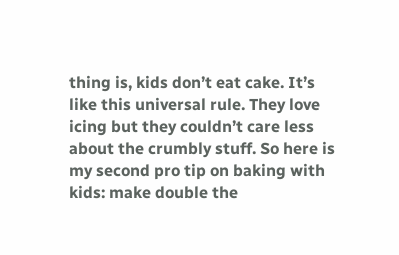thing is, kids don’t eat cake. It’s like this universal rule. They love icing but they couldn’t care less about the crumbly stuff. So here is my second pro tip on baking with kids: make double the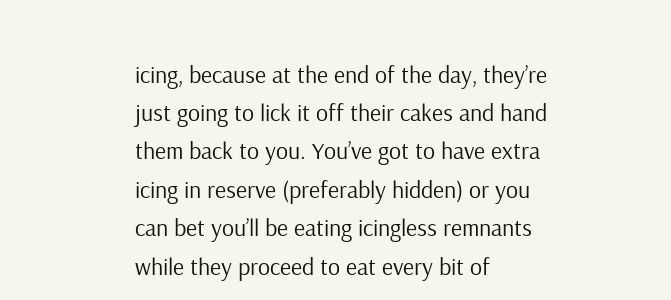icing, because at the end of the day, they’re just going to lick it off their cakes and hand them back to you. You’ve got to have extra icing in reserve (preferably hidden) or you can bet you’ll be eating icingless remnants while they proceed to eat every bit of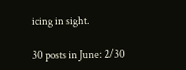icing in sight.

30 posts in June: 2/30